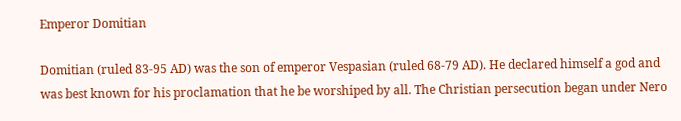Emperor Domitian

Domitian (ruled 83-95 AD) was the son of emperor Vespasian (ruled 68-79 AD). He declared himself a god and was best known for his proclamation that he be worshiped by all. The Christian persecution began under Nero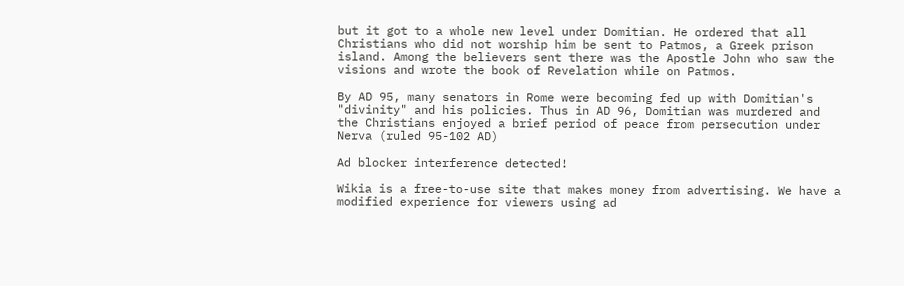but it got to a whole new level under Domitian. He ordered that all Christians who did not worship him be sent to Patmos, a Greek prison island. Among the believers sent there was the Apostle John who saw the visions and wrote the book of Revelation while on Patmos.

By AD 95, many senators in Rome were becoming fed up with Domitian's "divinity" and his policies. Thus in AD 96, Domitian was murdered and the Christians enjoyed a brief period of peace from persecution under Nerva (ruled 95-102 AD)

Ad blocker interference detected!

Wikia is a free-to-use site that makes money from advertising. We have a modified experience for viewers using ad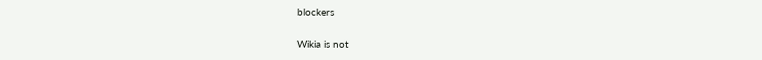blockers

Wikia is not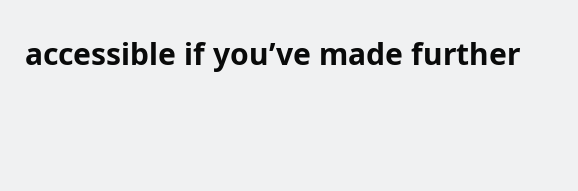accessible if you’ve made further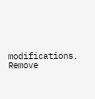modifications. Remove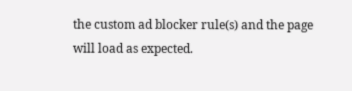the custom ad blocker rule(s) and the page will load as expected.